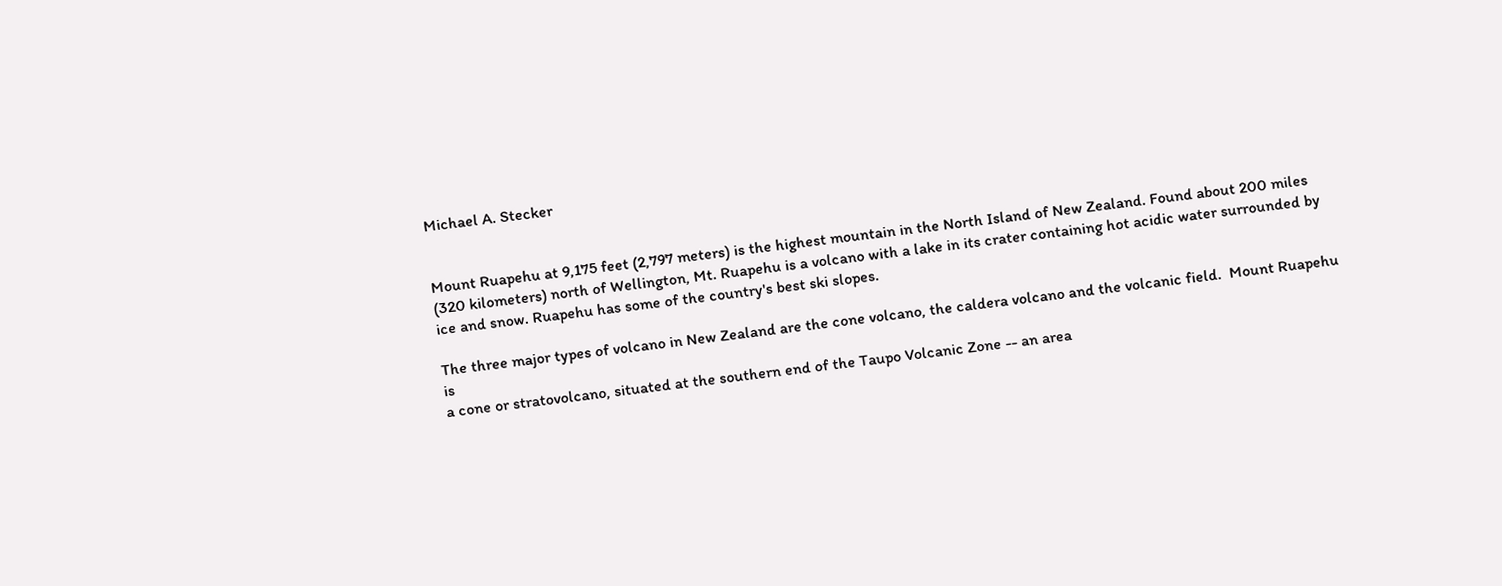Michael A. Stecker


Mount Ruapehu at 9,175 feet (2,797 meters) is the highest mountain in the North Island of New Zealand. Found about 200 miles
(320 kilometers) north of Wellington, Mt. Ruapehu is a volcano with a lake in its crater containing hot acidic water surrounded by
ice and snow. Ruapehu has some of the country's best ski slopes.

The three major types of volcano in New Zealand are the cone volcano, the caldera volcano and the volcanic field.  Mount Ruapehu is
a cone or stratovolcano, situated at the southern end of the Taupo Volcanic Zone -- an area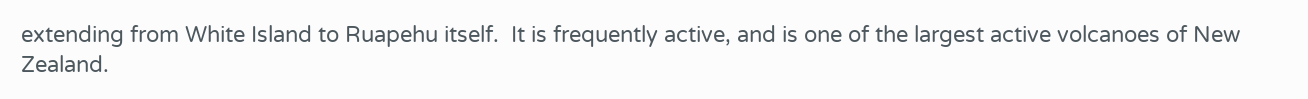extending from White Island to Ruapehu itself.  It is frequently active, and is one of the largest active volcanoes of New Zealand.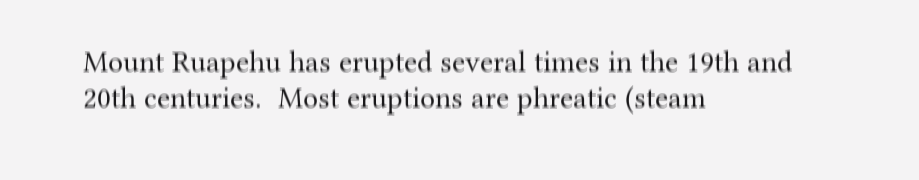Mount Ruapehu has erupted several times in the 19th and 20th centuries.  Most eruptions are phreatic (steam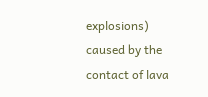explosions) caused by the contact of lava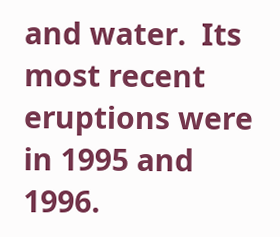and water.  Its most recent eruptions were in 1995 and 1996.